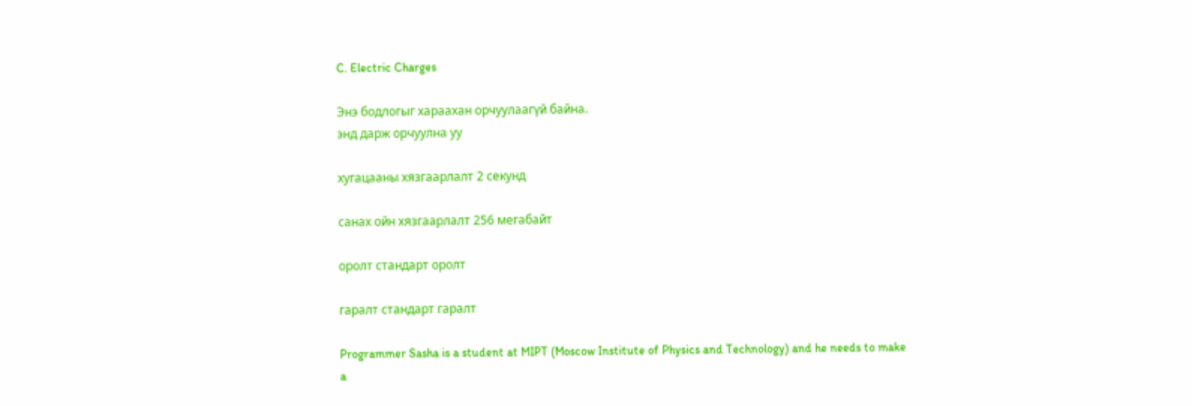C. Electric Charges

Энэ бодлогыг хараахан орчуулаагүй байна.
энд дарж орчуулна уу

хугацааны хязгаарлалт 2 секунд

санах ойн хязгаарлалт 256 мегабайт

оролт стандарт оролт

гаралт стандарт гаралт

Programmer Sasha is a student at MIPT (Moscow Institute of Physics and Technology) and he needs to make a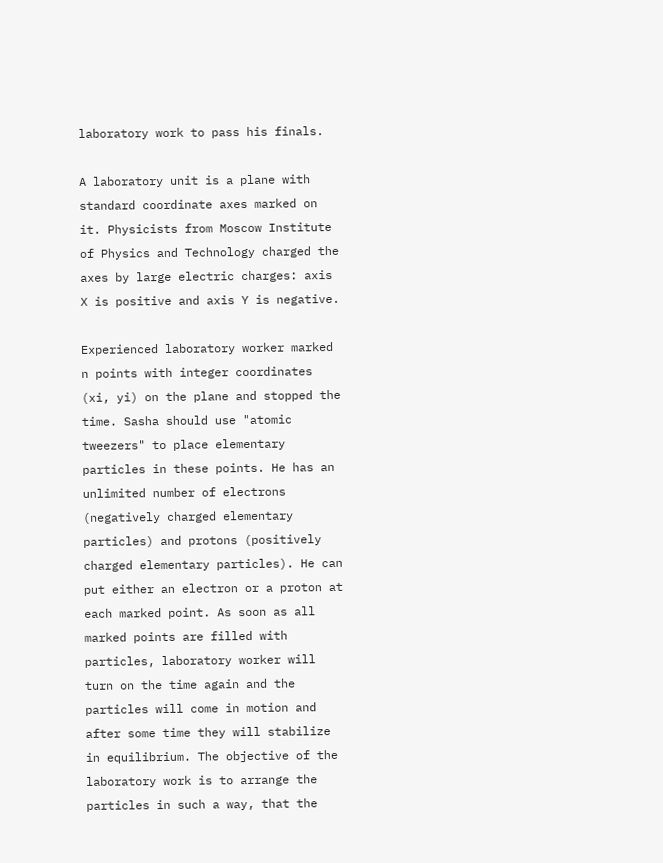laboratory work to pass his finals.

A laboratory unit is a plane with standard coordinate axes marked on it. Physicists from Moscow Institute of Physics and Technology charged the axes by large electric charges: axis X is positive and axis Y is negative.

Experienced laboratory worker marked n points with integer coordinates (xi, yi) on the plane and stopped the time. Sasha should use "atomic tweezers" to place elementary particles in these points. He has an unlimited number of electrons (negatively charged elementary particles) and protons (positively charged elementary particles). He can put either an electron or a proton at each marked point. As soon as all marked points are filled with particles, laboratory worker will turn on the time again and the particles will come in motion and after some time they will stabilize in equilibrium. The objective of the laboratory work is to arrange the particles in such a way, that the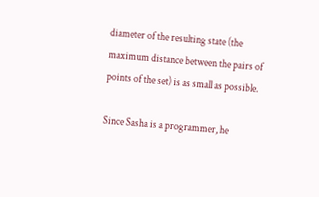diameter of the resulting state (the maximum distance between the pairs of points of the set) is as small as possible.

Since Sasha is a programmer, he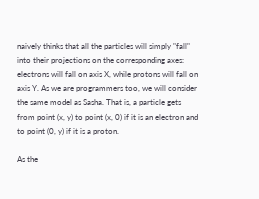naively thinks that all the particles will simply "fall" into their projections on the corresponding axes: electrons will fall on axis X, while protons will fall on axis Y. As we are programmers too, we will consider the same model as Sasha. That is, a particle gets from point (x, y) to point (x, 0) if it is an electron and to point (0, y) if it is a proton.

As the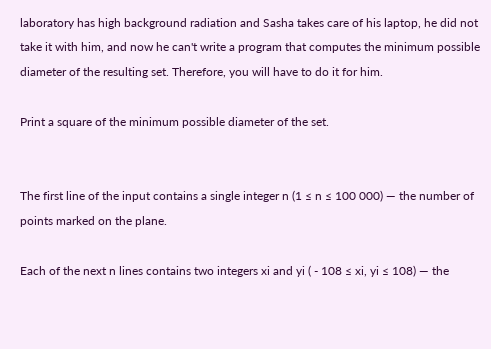laboratory has high background radiation and Sasha takes care of his laptop, he did not take it with him, and now he can't write a program that computes the minimum possible diameter of the resulting set. Therefore, you will have to do it for him.

Print a square of the minimum possible diameter of the set.


The first line of the input contains a single integer n (1 ≤ n ≤ 100 000) — the number of points marked on the plane.

Each of the next n lines contains two integers xi and yi ( - 108 ≤ xi, yi ≤ 108) — the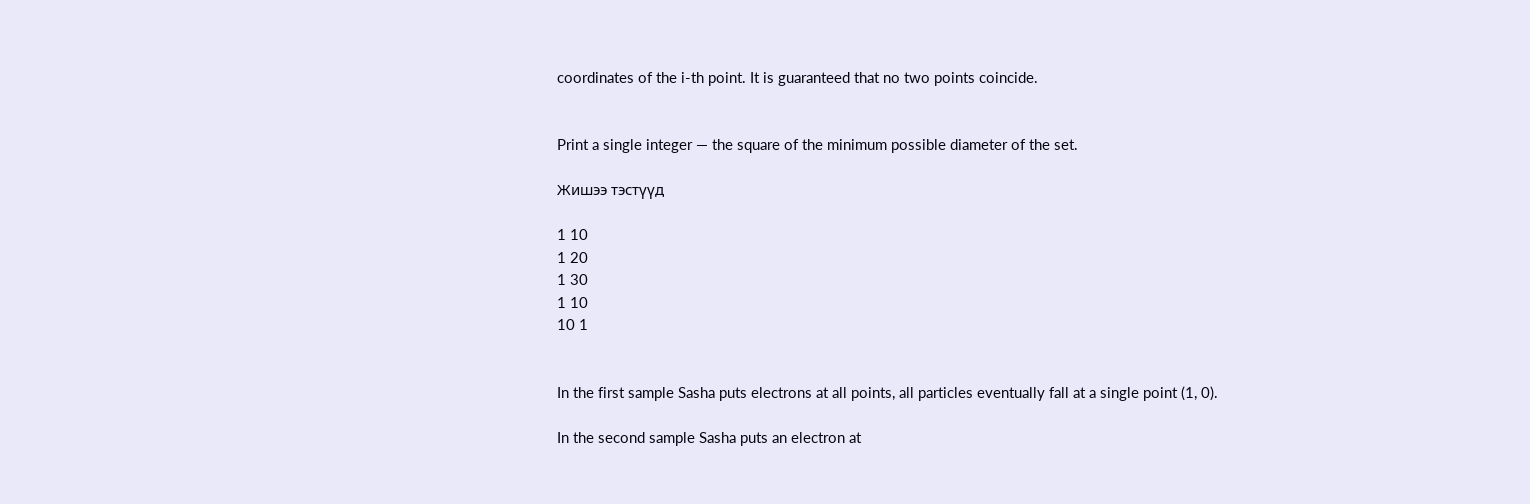coordinates of the i-th point. It is guaranteed that no two points coincide.


Print a single integer — the square of the minimum possible diameter of the set.

Жишээ тэстүүд

1 10
1 20
1 30
1 10
10 1


In the first sample Sasha puts electrons at all points, all particles eventually fall at a single point (1, 0).

In the second sample Sasha puts an electron at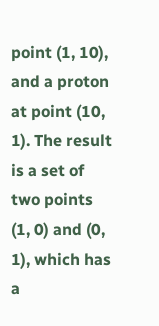point (1, 10), and a proton at point (10, 1). The result is a set of two points (1, 0) and (0, 1), which has a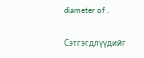diameter of .

Сэтгэгдлүүдийг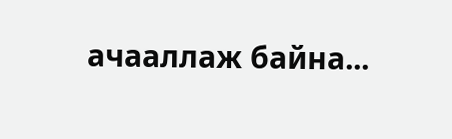ачааллаж байна...